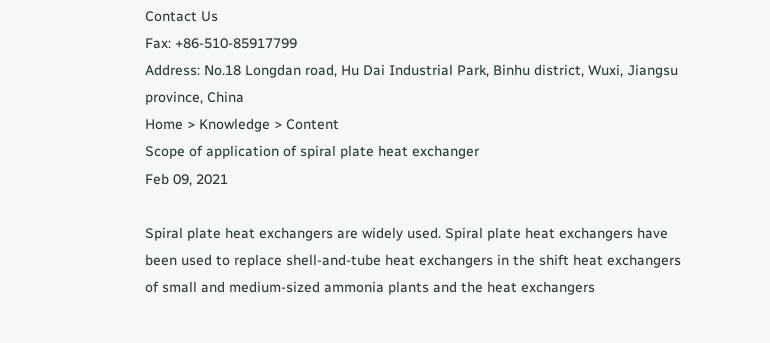Contact Us
Fax: +86-510-85917799
Address: No.18 Longdan road, Hu Dai Industrial Park, Binhu district, Wuxi, Jiangsu province, China
Home > Knowledge > Content
Scope of application of spiral plate heat exchanger
Feb 09, 2021

Spiral plate heat exchangers are widely used. Spiral plate heat exchangers have been used to replace shell-and-tube heat exchangers in the shift heat exchangers of small and medium-sized ammonia plants and the heat exchangers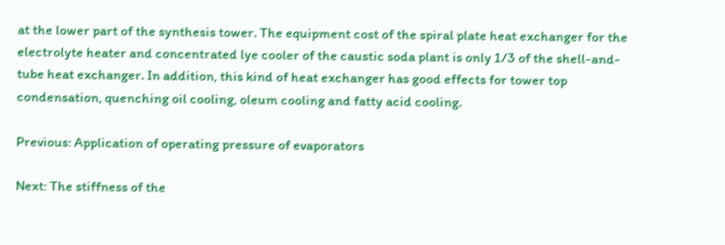at the lower part of the synthesis tower. The equipment cost of the spiral plate heat exchanger for the electrolyte heater and concentrated lye cooler of the caustic soda plant is only 1/3 of the shell-and-tube heat exchanger. In addition, this kind of heat exchanger has good effects for tower top condensation, quenching oil cooling, oleum cooling and fatty acid cooling.

Previous: Application of operating pressure of evaporators

Next: The stiffness of the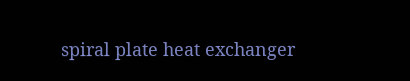spiral plate heat exchanger